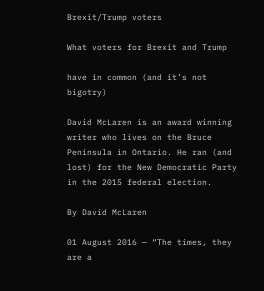Brexit/Trump voters

What voters for Brexit and Trump

have in common (and it’s not bigotry)

David McLaren is an award winning writer who lives on the Bruce Peninsula in Ontario. He ran (and lost) for the New Democratic Party in the 2015 federal election.

By David McLaren

01 August 2016 — “The times, they are a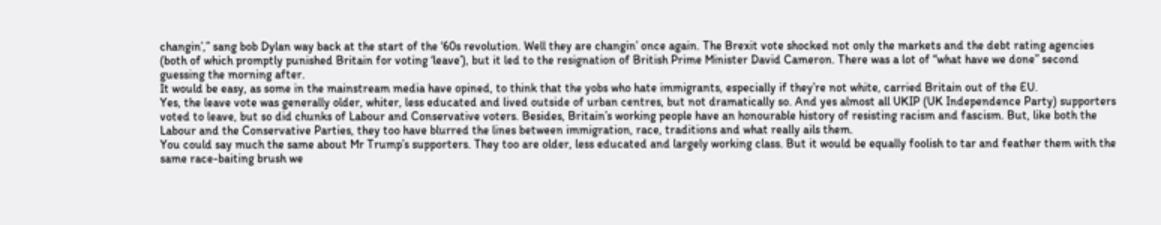changin’,” sang bob Dylan way back at the start of the ‘60s revolution. Well they are changin’ once again. The Brexit vote shocked not only the markets and the debt rating agencies (both of which promptly punished Britain for voting ‘leave’), but it led to the resignation of British Prime Minister David Cameron. There was a lot of “what have we done” second guessing the morning after.
It would be easy, as some in the mainstream media have opined, to think that the yobs who hate immigrants, especially if they’re not white, carried Britain out of the EU.
Yes, the leave vote was generally older, whiter, less educated and lived outside of urban centres, but not dramatically so. And yes almost all UKIP (UK Independence Party) supporters voted to leave, but so did chunks of Labour and Conservative voters. Besides, Britain’s working people have an honourable history of resisting racism and fascism. But, like both the Labour and the Conservative Parties, they too have blurred the lines between immigration, race, traditions and what really ails them.
You could say much the same about Mr Trump’s supporters. They too are older, less educated and largely working class. But it would be equally foolish to tar and feather them with the same race-baiting brush we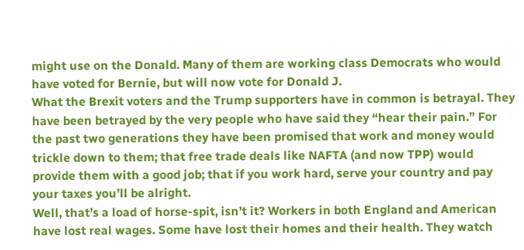might use on the Donald. Many of them are working class Democrats who would have voted for Bernie, but will now vote for Donald J.
What the Brexit voters and the Trump supporters have in common is betrayal. They have been betrayed by the very people who have said they “hear their pain.” For the past two generations they have been promised that work and money would trickle down to them; that free trade deals like NAFTA (and now TPP) would provide them with a good job; that if you work hard, serve your country and pay your taxes you’ll be alright.
Well, that’s a load of horse-spit, isn’t it? Workers in both England and American have lost real wages. Some have lost their homes and their health. They watch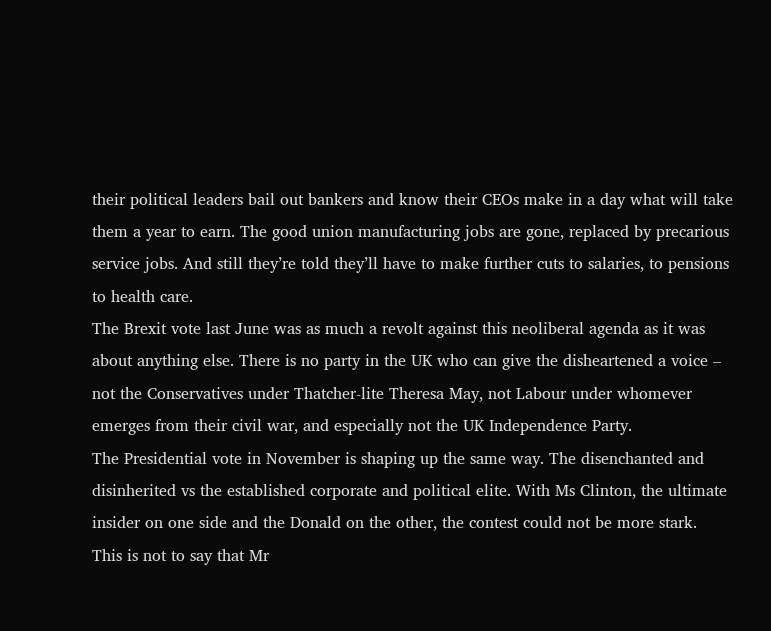their political leaders bail out bankers and know their CEOs make in a day what will take them a year to earn. The good union manufacturing jobs are gone, replaced by precarious service jobs. And still they’re told they’ll have to make further cuts to salaries, to pensions to health care.
The Brexit vote last June was as much a revolt against this neoliberal agenda as it was about anything else. There is no party in the UK who can give the disheartened a voice – not the Conservatives under Thatcher-lite Theresa May, not Labour under whomever emerges from their civil war, and especially not the UK Independence Party.
The Presidential vote in November is shaping up the same way. The disenchanted and disinherited vs the established corporate and political elite. With Ms Clinton, the ultimate insider on one side and the Donald on the other, the contest could not be more stark.
This is not to say that Mr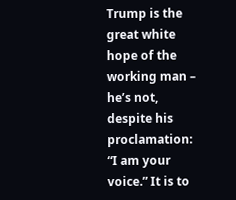Trump is the great white hope of the working man – he’s not, despite his proclamation: “I am your voice.” It is to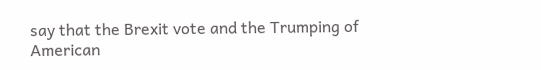say that the Brexit vote and the Trumping of American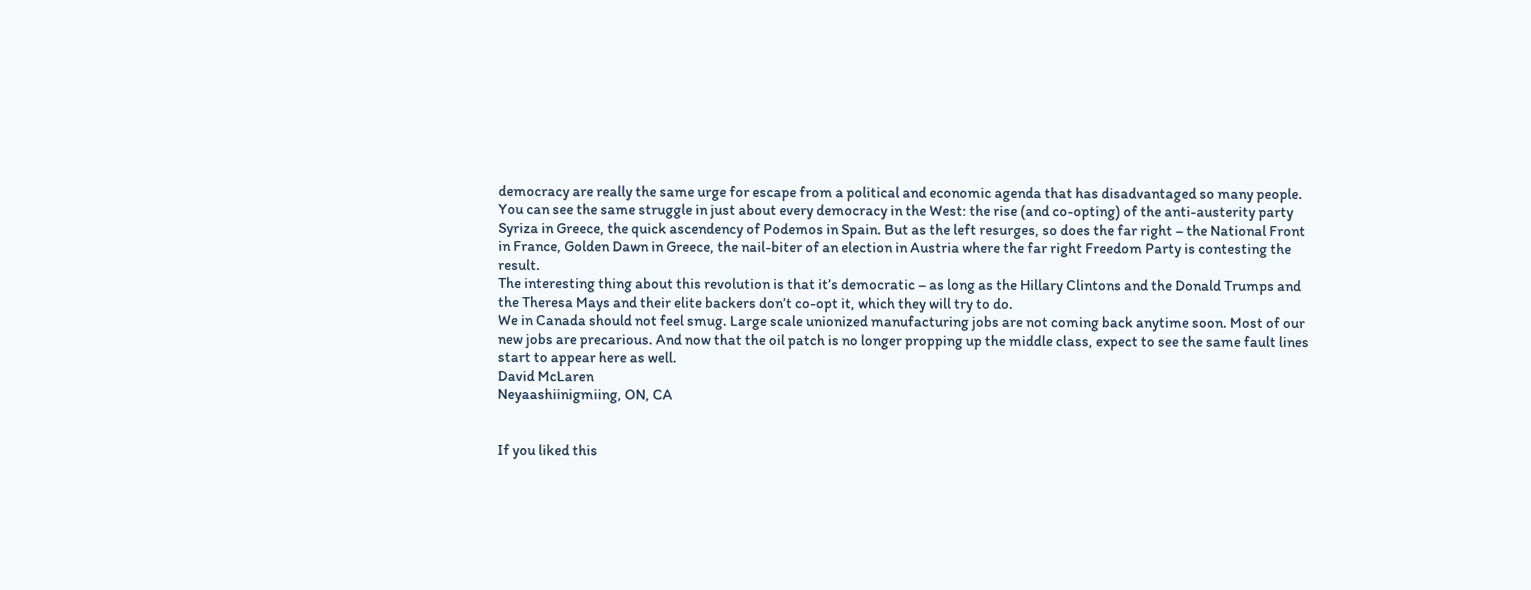democracy are really the same urge for escape from a political and economic agenda that has disadvantaged so many people.
You can see the same struggle in just about every democracy in the West: the rise (and co-opting) of the anti-austerity party Syriza in Greece, the quick ascendency of Podemos in Spain. But as the left resurges, so does the far right – the National Front in France, Golden Dawn in Greece, the nail-biter of an election in Austria where the far right Freedom Party is contesting the result.
The interesting thing about this revolution is that it’s democratic – as long as the Hillary Clintons and the Donald Trumps and the Theresa Mays and their elite backers don’t co-opt it, which they will try to do.
We in Canada should not feel smug. Large scale unionized manufacturing jobs are not coming back anytime soon. Most of our new jobs are precarious. And now that the oil patch is no longer propping up the middle class, expect to see the same fault lines start to appear here as well.
David McLaren
Neyaashiinigmiing, ON, CA


If you liked this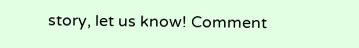story, let us know! Comment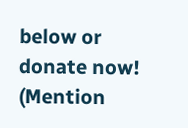below or donate now!
(Mention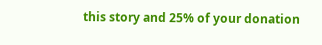this story and 25% of your donation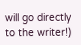will go directly to the writer!)